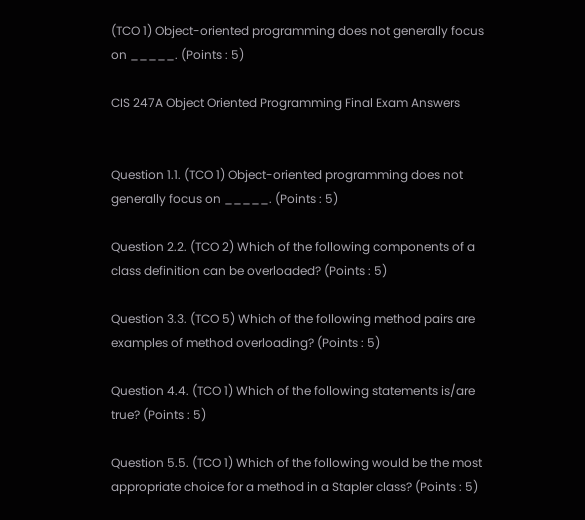(TCO 1) Object-oriented programming does not generally focus on _____. (Points : 5)

CIS 247A Object Oriented Programming Final Exam Answers


Question 1.1. (TCO 1) Object-oriented programming does not generally focus on _____. (Points : 5)

Question 2.2. (TCO 2) Which of the following components of a class definition can be overloaded? (Points : 5)

Question 3.3. (TCO 5) Which of the following method pairs are examples of method overloading? (Points : 5)

Question 4.4. (TCO 1) Which of the following statements is/are true? (Points : 5)

Question 5.5. (TCO 1) Which of the following would be the most appropriate choice for a method in a Stapler class? (Points : 5)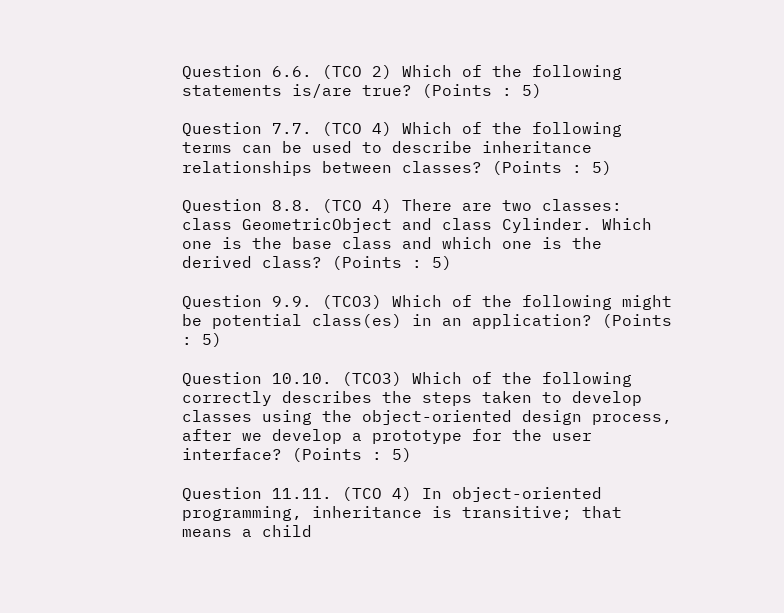Question 6.6. (TCO 2) Which of the following statements is/are true? (Points : 5)

Question 7.7. (TCO 4) Which of the following terms can be used to describe inheritance relationships between classes? (Points : 5)

Question 8.8. (TCO 4) There are two classes: class GeometricObject and class Cylinder. Which one is the base class and which one is the derived class? (Points : 5)

Question 9.9. (TCO3) Which of the following might be potential class(es) in an application? (Points : 5)

Question 10.10. (TCO3) Which of the following correctly describes the steps taken to develop classes using the object-oriented design process, after we develop a prototype for the user interface? (Points : 5)

Question 11.11. (TCO 4) In object-oriented programming, inheritance is transitive; that means a child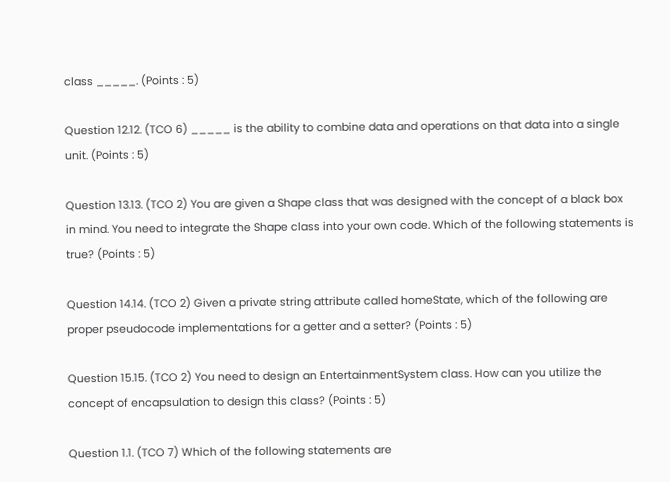class _____. (Points : 5)

Question 12.12. (TCO 6) _____ is the ability to combine data and operations on that data into a single unit. (Points : 5)

Question 13.13. (TCO 2) You are given a Shape class that was designed with the concept of a black box in mind. You need to integrate the Shape class into your own code. Which of the following statements is true? (Points : 5)

Question 14.14. (TCO 2) Given a private string attribute called homeState, which of the following are proper pseudocode implementations for a getter and a setter? (Points : 5)

Question 15.15. (TCO 2) You need to design an EntertainmentSystem class. How can you utilize the concept of encapsulation to design this class? (Points : 5)

Question 1.1. (TCO 7) Which of the following statements are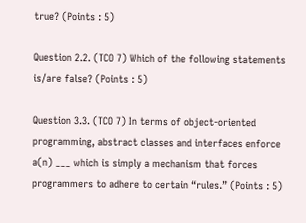true? (Points : 5)

Question 2.2. (TCO 7) Which of the following statements is/are false? (Points : 5)

Question 3.3. (TCO 7) In terms of object-oriented programming, abstract classes and interfaces enforce a(n) ___ which is simply a mechanism that forces programmers to adhere to certain “rules.” (Points : 5)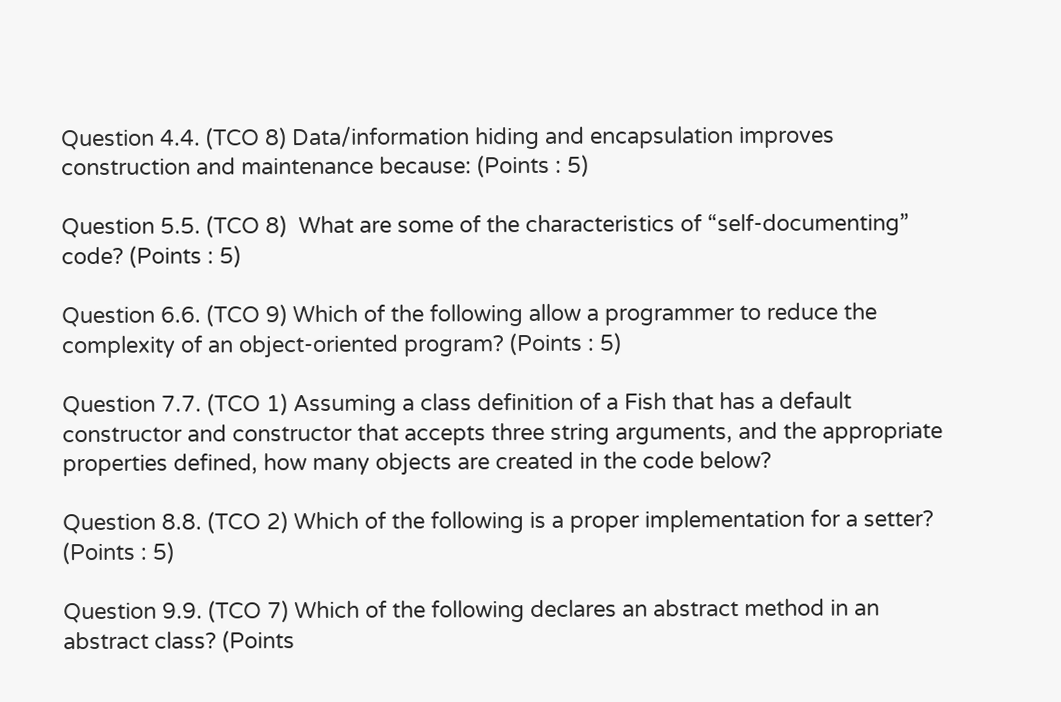Question 4.4. (TCO 8) Data/information hiding and encapsulation improves construction and maintenance because: (Points : 5)

Question 5.5. (TCO 8)  What are some of the characteristics of “self-documenting” code? (Points : 5)

Question 6.6. (TCO 9) Which of the following allow a programmer to reduce the complexity of an object-oriented program? (Points : 5)

Question 7.7. (TCO 1) Assuming a class definition of a Fish that has a default constructor and constructor that accepts three string arguments, and the appropriate properties defined, how many objects are created in the code below?

Question 8.8. (TCO 2) Which of the following is a proper implementation for a setter? (Points : 5)

Question 9.9. (TCO 7) Which of the following declares an abstract method in an abstract class? (Points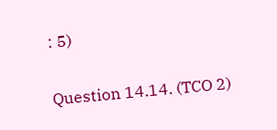: 5)

Question 14.14. (TCO 2)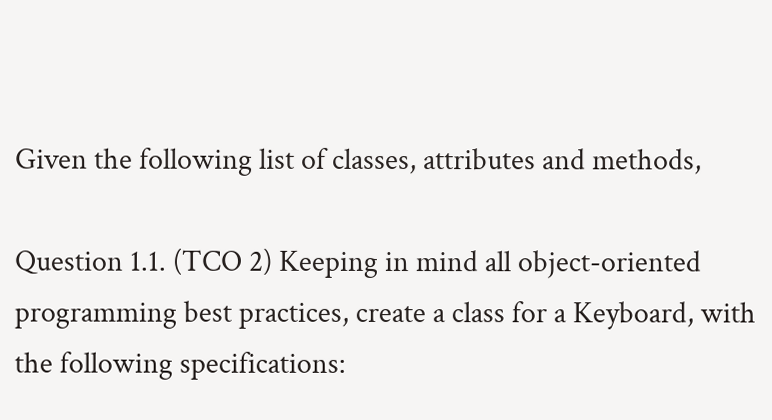Given the following list of classes, attributes and methods,

Question 1.1. (TCO 2) Keeping in mind all object-oriented programming best practices, create a class for a Keyboard, with the following specifications: